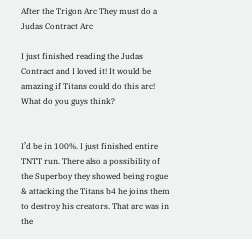After the Trigon Arc They must do a Judas Contract Arc

I just finished reading the Judas Contract and I loved it! It would be amazing if Titans could do this arc! What do you guys think?


I’d be in 100%. I just finished entire TNTT run. There also a possibility of the Superboy they showed being rogue & attacking the Titans b4 he joins them to destroy his creators. That arc was in the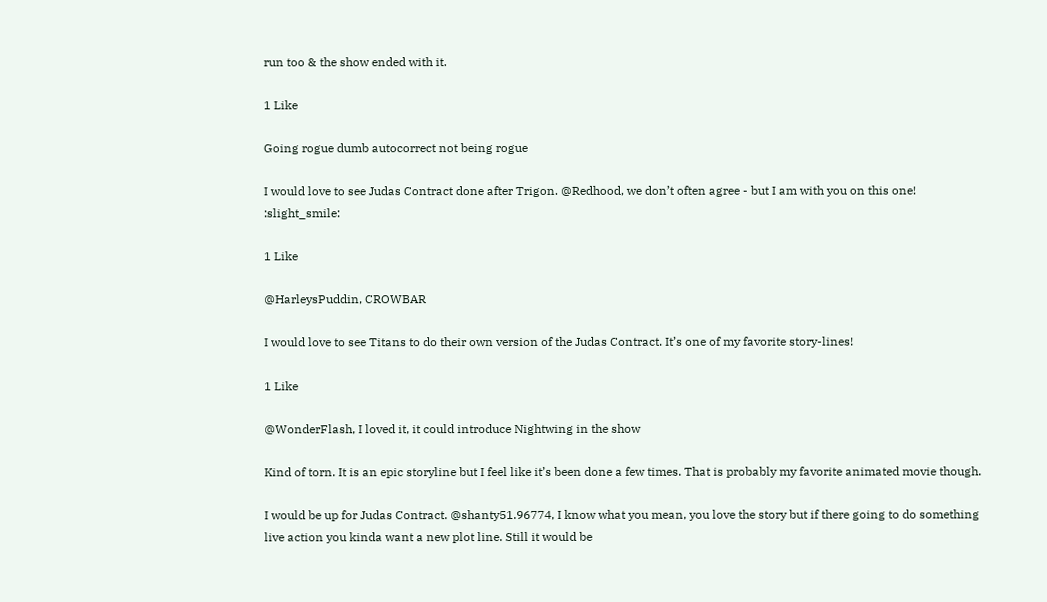run too & the show ended with it.

1 Like

Going rogue dumb autocorrect not being rogue

I would love to see Judas Contract done after Trigon. @Redhood, we don’t often agree - but I am with you on this one! :slight_smile:

1 Like

@HarleysPuddin, CROWBAR

I would love to see Titans to do their own version of the Judas Contract. It’s one of my favorite story-lines!

1 Like

@WonderFlash, I loved it, it could introduce Nightwing in the show

Kind of torn. It is an epic storyline but I feel like it’s been done a few times. That is probably my favorite animated movie though.

I would be up for Judas Contract. @shanty51.96774, I know what you mean, you love the story but if there going to do something live action you kinda want a new plot line. Still it would be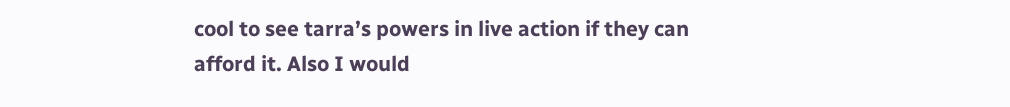cool to see tarra’s powers in live action if they can afford it. Also I would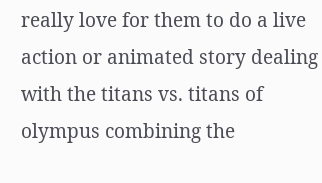really love for them to do a live action or animated story dealing with the titans vs. titans of olympus combining the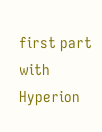first part with Hyperion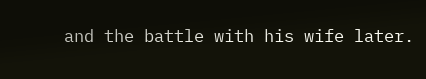and the battle with his wife later.